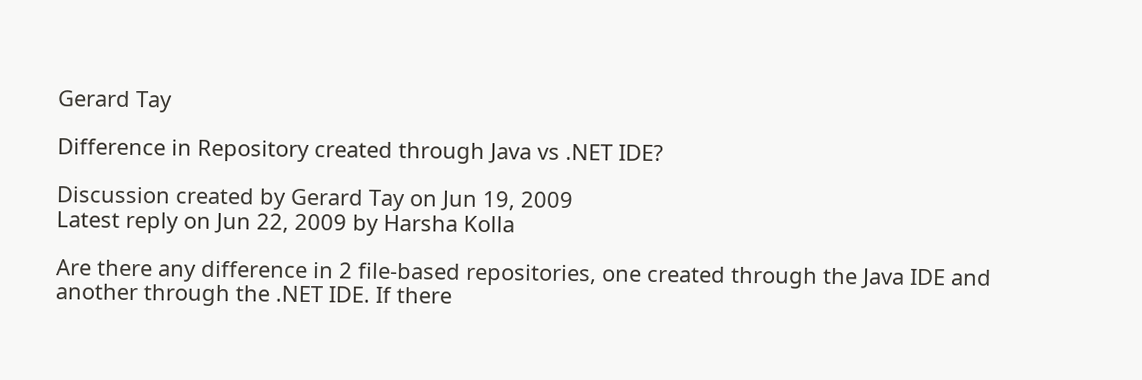Gerard Tay

Difference in Repository created through Java vs .NET IDE?

Discussion created by Gerard Tay on Jun 19, 2009
Latest reply on Jun 22, 2009 by Harsha Kolla

Are there any difference in 2 file-based repositories, one created through the Java IDE and another through the .NET IDE. If there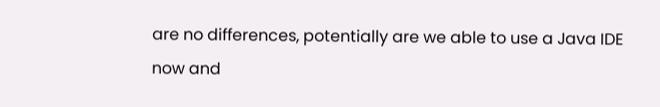are no differences, potentially are we able to use a Java IDE now and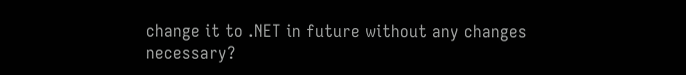change it to .NET in future without any changes necessary?